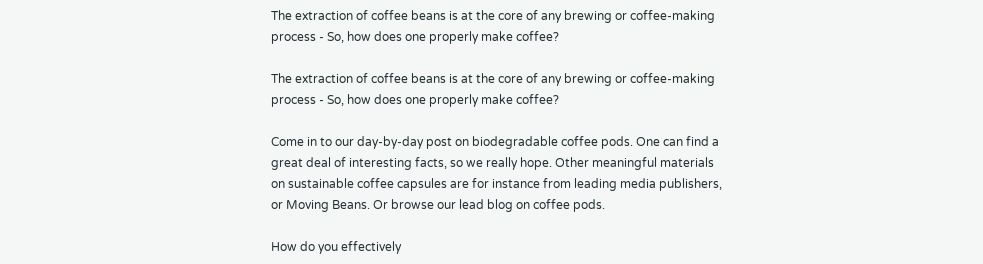The extraction of coffee beans is at the core of any brewing or coffee-making process - So, how does one properly make coffee?

The extraction of coffee beans is at the core of any brewing or coffee-making process - So, how does one properly make coffee?

Come in to our day-by-day post on biodegradable coffee pods. One can find a great deal of interesting facts, so we really hope. Other meaningful materials on sustainable coffee capsules are for instance from leading media publishers, or Moving Beans. Or browse our lead blog on coffee pods.

How do you effectively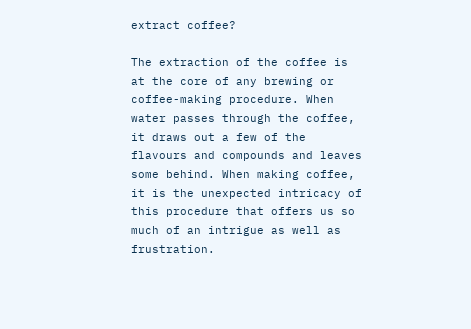extract coffee?

The extraction of the coffee is at the core of any brewing or coffee-making procedure. When water passes through the coffee, it draws out a few of the flavours and compounds and leaves some behind. When making coffee, it is the unexpected intricacy of this procedure that offers us so much of an intrigue as well as frustration.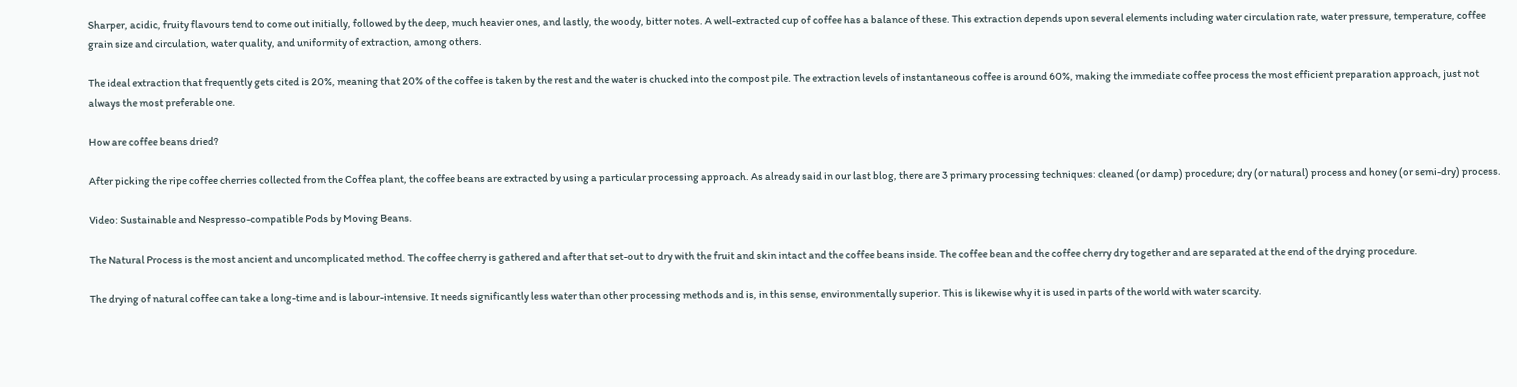Sharper, acidic, fruity flavours tend to come out initially, followed by the deep, much heavier ones, and lastly, the woody, bitter notes. A well-extracted cup of coffee has a balance of these. This extraction depends upon several elements including water circulation rate, water pressure, temperature, coffee grain size and circulation, water quality, and uniformity of extraction, among others.

The ideal extraction that frequently gets cited is 20%, meaning that 20% of the coffee is taken by the rest and the water is chucked into the compost pile. The extraction levels of instantaneous coffee is around 60%, making the immediate coffee process the most efficient preparation approach, just not always the most preferable one.

How are coffee beans dried?

After picking the ripe coffee cherries collected from the Coffea plant, the coffee beans are extracted by using a particular processing approach. As already said in our last blog, there are 3 primary processing techniques: cleaned (or damp) procedure; dry (or natural) process and honey (or semi-dry) process.

Video: Sustainable and Nespresso-compatible Pods by Moving Beans.

The Natural Process is the most ancient and uncomplicated method. The coffee cherry is gathered and after that set-out to dry with the fruit and skin intact and the coffee beans inside. The coffee bean and the coffee cherry dry together and are separated at the end of the drying procedure.

The drying of natural coffee can take a long-time and is labour-intensive. It needs significantly less water than other processing methods and is, in this sense, environmentally superior. This is likewise why it is used in parts of the world with water scarcity.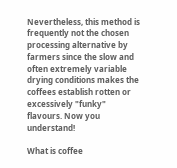Nevertheless, this method is frequently not the chosen processing alternative by farmers since the slow and often extremely variable drying conditions makes the coffees establish rotten or excessively "funky" flavours. Now you understand!

What is coffee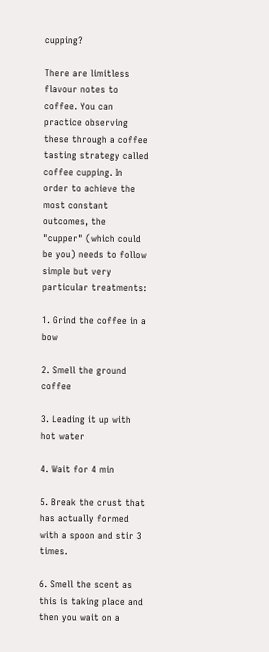cupping?

There are limitless flavour notes to coffee. You can practice observing these through a coffee tasting strategy called coffee cupping. In order to achieve the most constant outcomes, the "cupper" (which could be you) needs to follow simple but very particular treatments:

1. Grind the coffee in a bow

2. Smell the ground coffee

3. Leading it up with hot water

4. Wait for 4 min

5. Break the crust that has actually formed with a spoon and stir 3 times.

6. Smell the scent as this is taking place and then you wait on a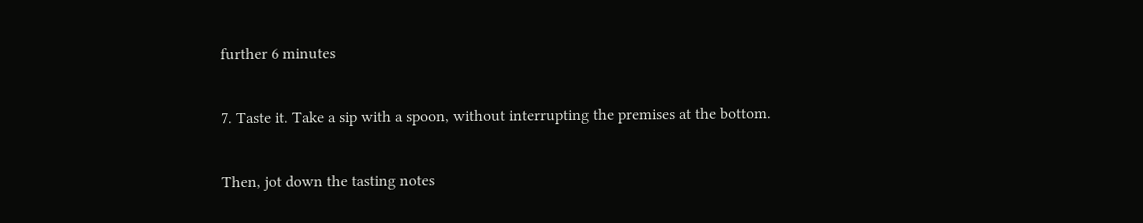further 6 minutes

7. Taste it. Take a sip with a spoon, without interrupting the premises at the bottom.

Then, jot down the tasting notes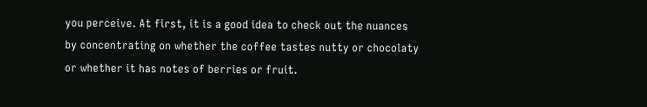you perceive. At first, it is a good idea to check out the nuances by concentrating on whether the coffee tastes nutty or chocolaty or whether it has notes of berries or fruit.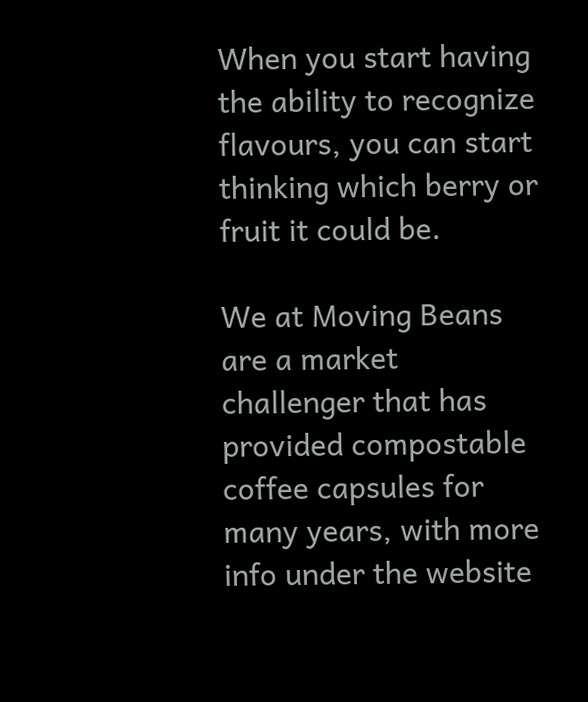When you start having the ability to recognize flavours, you can start thinking which berry or fruit it could be.

We at Moving Beans are a market challenger that has provided compostable coffee capsules for many years, with more info under the website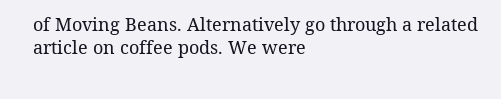of Moving Beans. Alternatively go through a related article on coffee pods. We were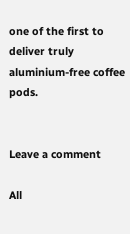one of the first to deliver truly aluminium-free coffee pods.


Leave a comment

All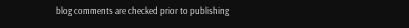blog comments are checked prior to publishing